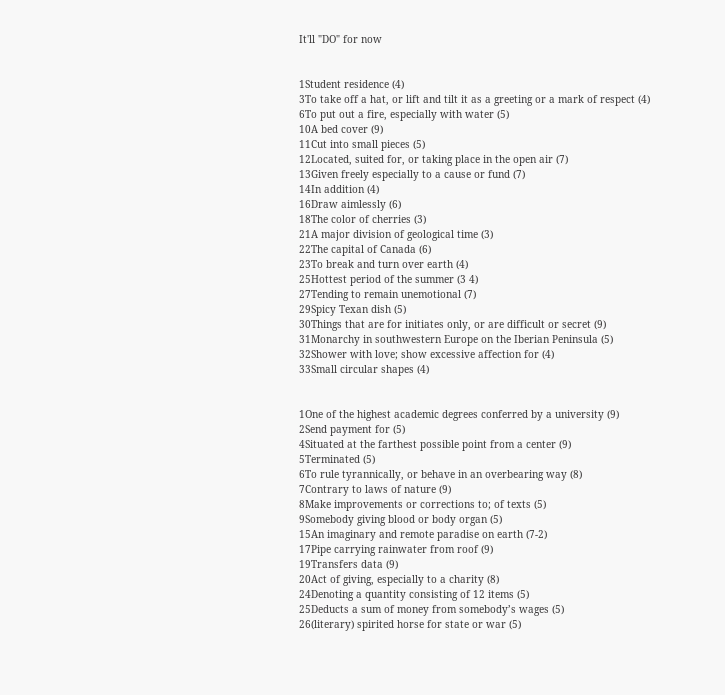It'll "DO" for now


1Student residence (4)
3To take off a hat, or lift and tilt it as a greeting or a mark of respect (4)
6To put out a fire, especially with water (5)
10A bed cover (9)
11Cut into small pieces (5)
12Located, suited for, or taking place in the open air (7)
13Given freely especially to a cause or fund (7)
14In addition (4)
16Draw aimlessly (6)
18The color of cherries (3)
21A major division of geological time (3)
22The capital of Canada (6)
23To break and turn over earth (4)
25Hottest period of the summer (3 4)
27Tending to remain unemotional (7)
29Spicy Texan dish (5)
30Things that are for initiates only, or are difficult or secret (9)
31Monarchy in southwestern Europe on the Iberian Peninsula (5)
32Shower with love; show excessive affection for (4)
33Small circular shapes (4)


1One of the highest academic degrees conferred by a university (9)
2Send payment for (5)
4Situated at the farthest possible point from a center (9)
5Terminated (5)
6To rule tyrannically, or behave in an overbearing way (8)
7Contrary to laws of nature (9)
8Make improvements or corrections to; of texts (5)
9Somebody giving blood or body organ (5)
15An imaginary and remote paradise on earth (7-2)
17Pipe carrying rainwater from roof (9)
19Transfers data (9)
20Act of giving, especially to a charity (8)
24Denoting a quantity consisting of 12 items (5)
25Deducts a sum of money from somebody’s wages (5)
26(literary) spirited horse for state or war (5)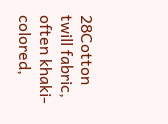28Cotton twill fabric, often khaki- colored,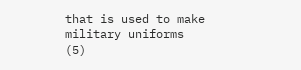that is used to make military uniforms (5)